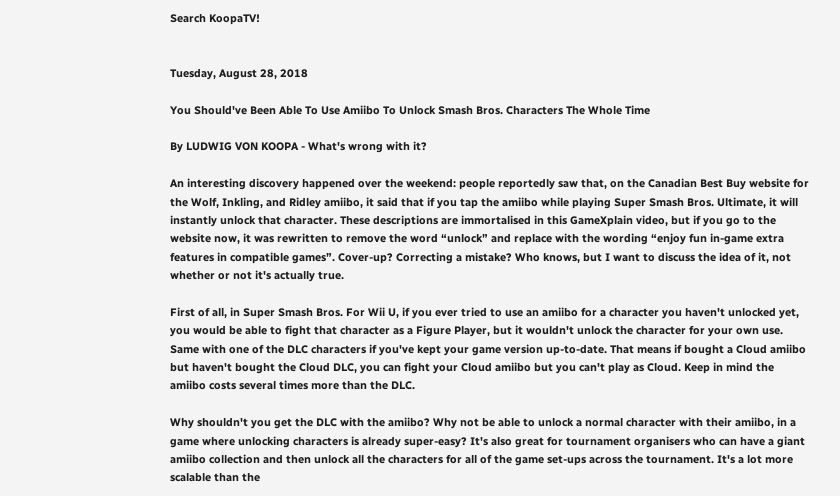Search KoopaTV!


Tuesday, August 28, 2018

You Should've Been Able To Use Amiibo To Unlock Smash Bros. Characters The Whole Time

By LUDWIG VON KOOPA - What's wrong with it?

An interesting discovery happened over the weekend: people reportedly saw that, on the Canadian Best Buy website for the Wolf, Inkling, and Ridley amiibo, it said that if you tap the amiibo while playing Super Smash Bros. Ultimate, it will instantly unlock that character. These descriptions are immortalised in this GameXplain video, but if you go to the website now, it was rewritten to remove the word “unlock” and replace with the wording “enjoy fun in-game extra features in compatible games”. Cover-up? Correcting a mistake? Who knows, but I want to discuss the idea of it, not whether or not it's actually true.

First of all, in Super Smash Bros. For Wii U, if you ever tried to use an amiibo for a character you haven't unlocked yet, you would be able to fight that character as a Figure Player, but it wouldn't unlock the character for your own use. Same with one of the DLC characters if you've kept your game version up-to-date. That means if bought a Cloud amiibo but haven't bought the Cloud DLC, you can fight your Cloud amiibo but you can't play as Cloud. Keep in mind the amiibo costs several times more than the DLC.

Why shouldn't you get the DLC with the amiibo? Why not be able to unlock a normal character with their amiibo, in a game where unlocking characters is already super-easy? It's also great for tournament organisers who can have a giant amiibo collection and then unlock all the characters for all of the game set-ups across the tournament. It's a lot more scalable than the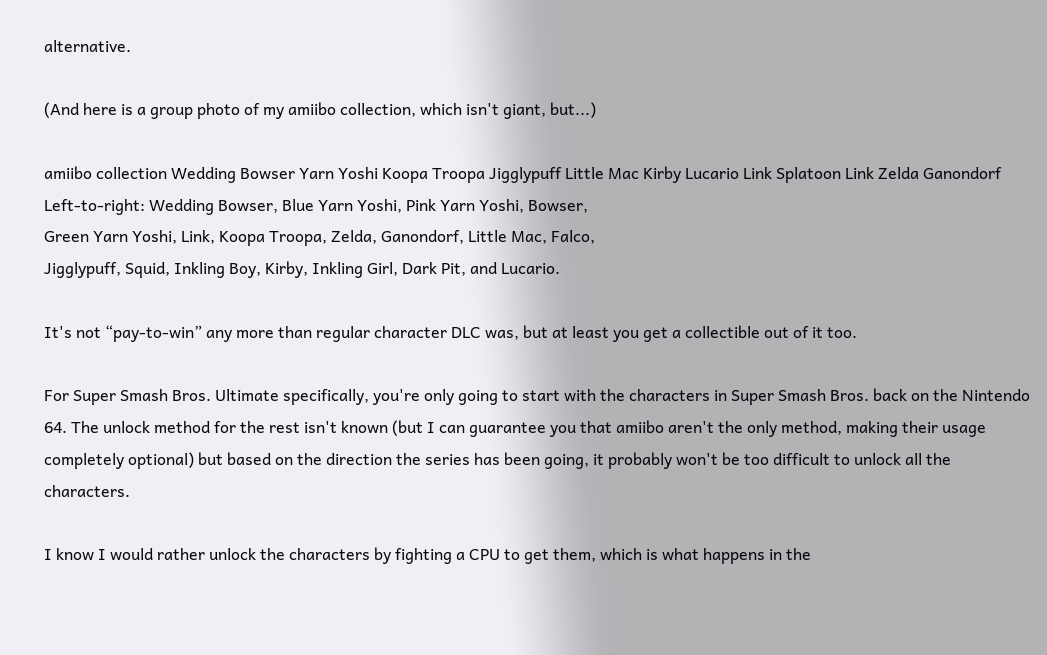alternative.

(And here is a group photo of my amiibo collection, which isn't giant, but...)

amiibo collection Wedding Bowser Yarn Yoshi Koopa Troopa Jigglypuff Little Mac Kirby Lucario Link Splatoon Link Zelda Ganondorf
Left-to-right: Wedding Bowser, Blue Yarn Yoshi, Pink Yarn Yoshi, Bowser,
Green Yarn Yoshi, Link, Koopa Troopa, Zelda, Ganondorf, Little Mac, Falco,
Jigglypuff, Squid, Inkling Boy, Kirby, Inkling Girl, Dark Pit, and Lucario.

It's not “pay-to-win” any more than regular character DLC was, but at least you get a collectible out of it too.

For Super Smash Bros. Ultimate specifically, you're only going to start with the characters in Super Smash Bros. back on the Nintendo 64. The unlock method for the rest isn't known (but I can guarantee you that amiibo aren't the only method, making their usage completely optional) but based on the direction the series has been going, it probably won't be too difficult to unlock all the characters.

I know I would rather unlock the characters by fighting a CPU to get them, which is what happens in the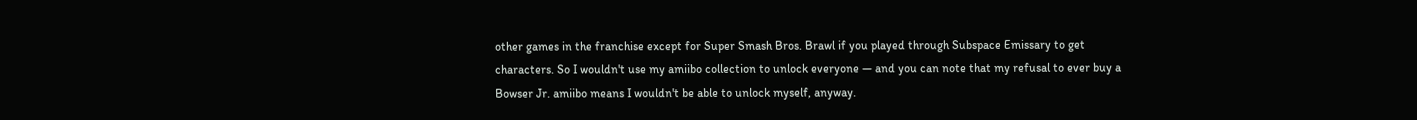other games in the franchise except for Super Smash Bros. Brawl if you played through Subspace Emissary to get characters. So I wouldn't use my amiibo collection to unlock everyone — and you can note that my refusal to ever buy a Bowser Jr. amiibo means I wouldn't be able to unlock myself, anyway.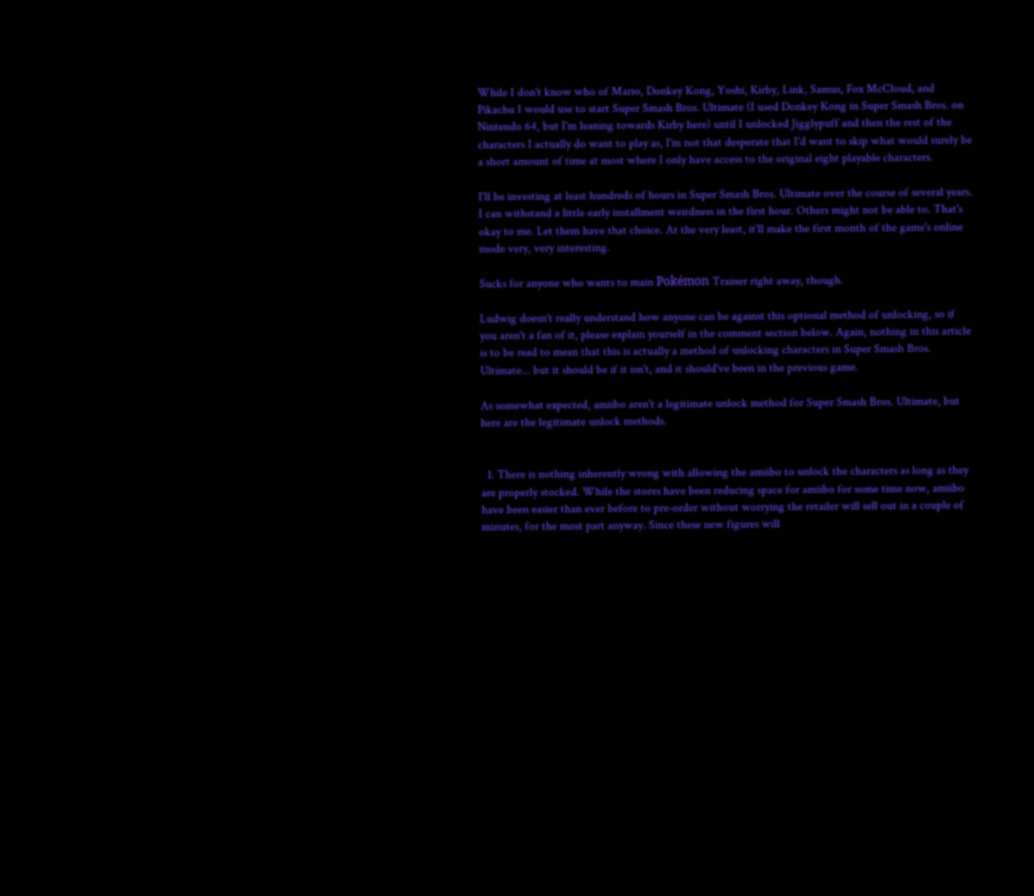While I don't know who of Mario, Donkey Kong, Yoshi, Kirby, Link, Samus, Fox McCloud, and Pikachu I would use to start Super Smash Bros. Ultimate (I used Donkey Kong in Super Smash Bros. on Nintendo 64, but I'm leaning towards Kirby here) until I unlocked Jigglypuff and then the rest of the characters I actually do want to play as, I'm not that desperate that I'd want to skip what would surely be a short amount of time at most where I only have access to the original eight playable characters.

I'll be investing at least hundreds of hours in Super Smash Bros. Ultimate over the course of several years. I can withstand a little early installment weirdness in the first hour. Others might not be able to. That's okay to me. Let them have that choice. At the very least, it'll make the first month of the game's online mode very, very interesting.

Sucks for anyone who wants to main Pokémon Trainer right away, though.

Ludwig doesn't really understand how anyone can be against this optional method of unlocking, so if you aren't a fan of it, please explain yourself in the comment section below. Again, nothing in this article is to be read to mean that this is actually a method of unlocking characters in Super Smash Bros. Ultimate... but it should be if it isn't, and it should've been in the previous game.

As somewhat expected, amiibo aren't a legitimate unlock method for Super Smash Bros. Ultimate, but here are the legitimate unlock methods.


  1. There is nothing inherently wrong with allowing the amiibo to unlock the characters as long as they are properly stocked. While the stores have been reducing space for amiibo for some time now, amiibo have been easier than ever before to pre-order without worrying the retailer will sell out in a couple of minutes, for the most part anyway. Since these new figures will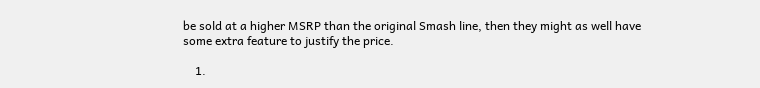be sold at a higher MSRP than the original Smash line, then they might as well have some extra feature to justify the price.

    1.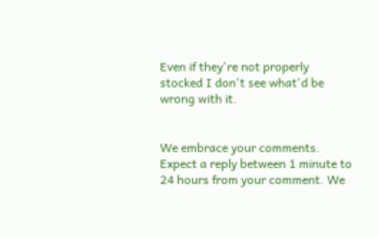Even if they're not properly stocked I don't see what'd be wrong with it.


We embrace your comments.
Expect a reply between 1 minute to 24 hours from your comment. We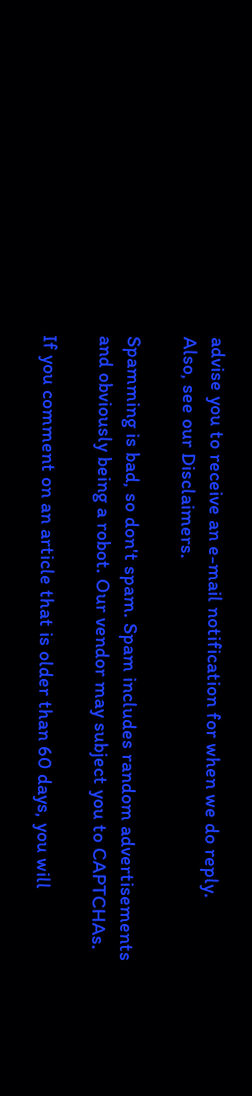advise you to receive an e-mail notification for when we do reply.
Also, see our Disclaimers.

Spamming is bad, so don't spam. Spam includes random advertisements and obviously being a robot. Our vendor may subject you to CAPTCHAs.

If you comment on an article that is older than 60 days, you will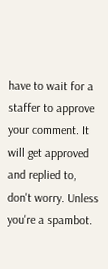have to wait for a staffer to approve your comment. It will get approved and replied to, don't worry. Unless you're a spambot.